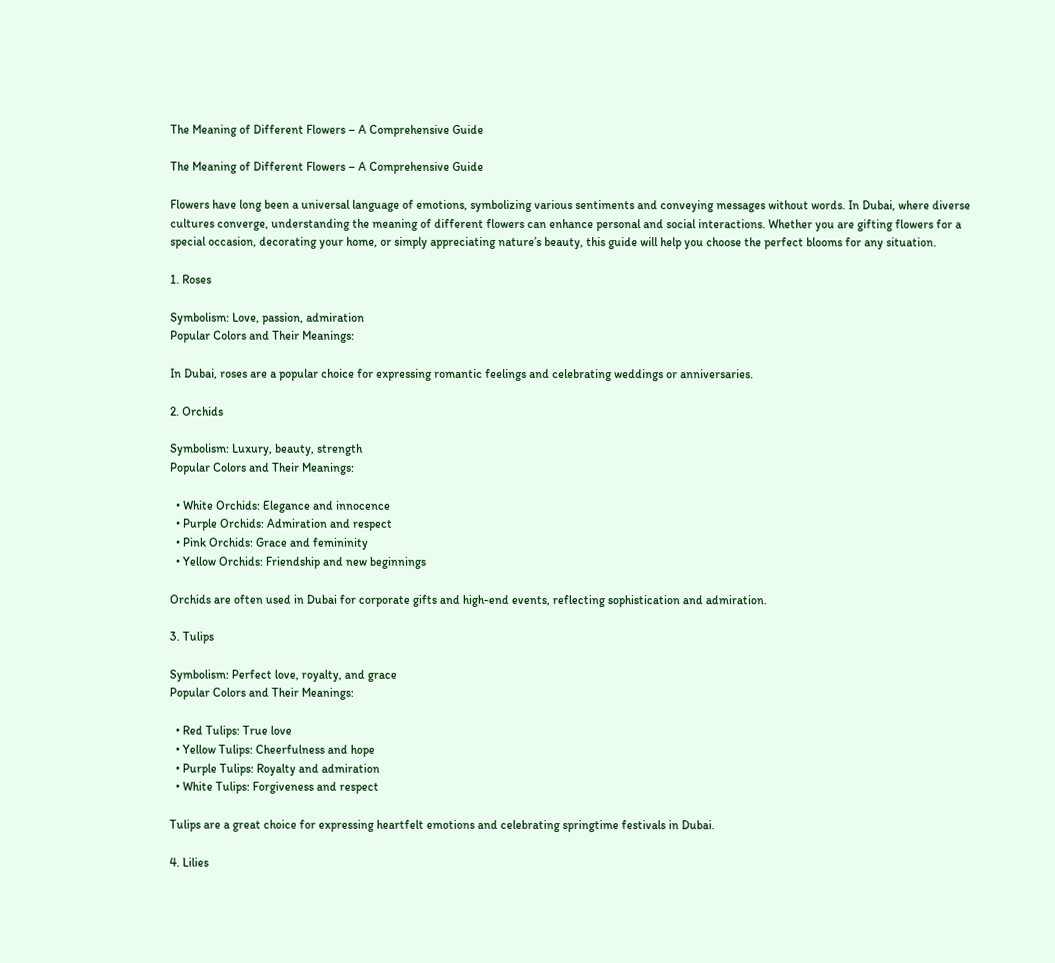The Meaning of Different Flowers – A Comprehensive Guide

The Meaning of Different Flowers – A Comprehensive Guide

Flowers have long been a universal language of emotions, symbolizing various sentiments and conveying messages without words. In Dubai, where diverse cultures converge, understanding the meaning of different flowers can enhance personal and social interactions. Whether you are gifting flowers for a special occasion, decorating your home, or simply appreciating nature’s beauty, this guide will help you choose the perfect blooms for any situation.

1. Roses

Symbolism: Love, passion, admiration
Popular Colors and Their Meanings:

In Dubai, roses are a popular choice for expressing romantic feelings and celebrating weddings or anniversaries.

2. Orchids

Symbolism: Luxury, beauty, strength
Popular Colors and Their Meanings:

  • White Orchids: Elegance and innocence
  • Purple Orchids: Admiration and respect
  • Pink Orchids: Grace and femininity
  • Yellow Orchids: Friendship and new beginnings

Orchids are often used in Dubai for corporate gifts and high-end events, reflecting sophistication and admiration.

3. Tulips

Symbolism: Perfect love, royalty, and grace
Popular Colors and Their Meanings:

  • Red Tulips: True love
  • Yellow Tulips: Cheerfulness and hope
  • Purple Tulips: Royalty and admiration
  • White Tulips: Forgiveness and respect

Tulips are a great choice for expressing heartfelt emotions and celebrating springtime festivals in Dubai.

4. Lilies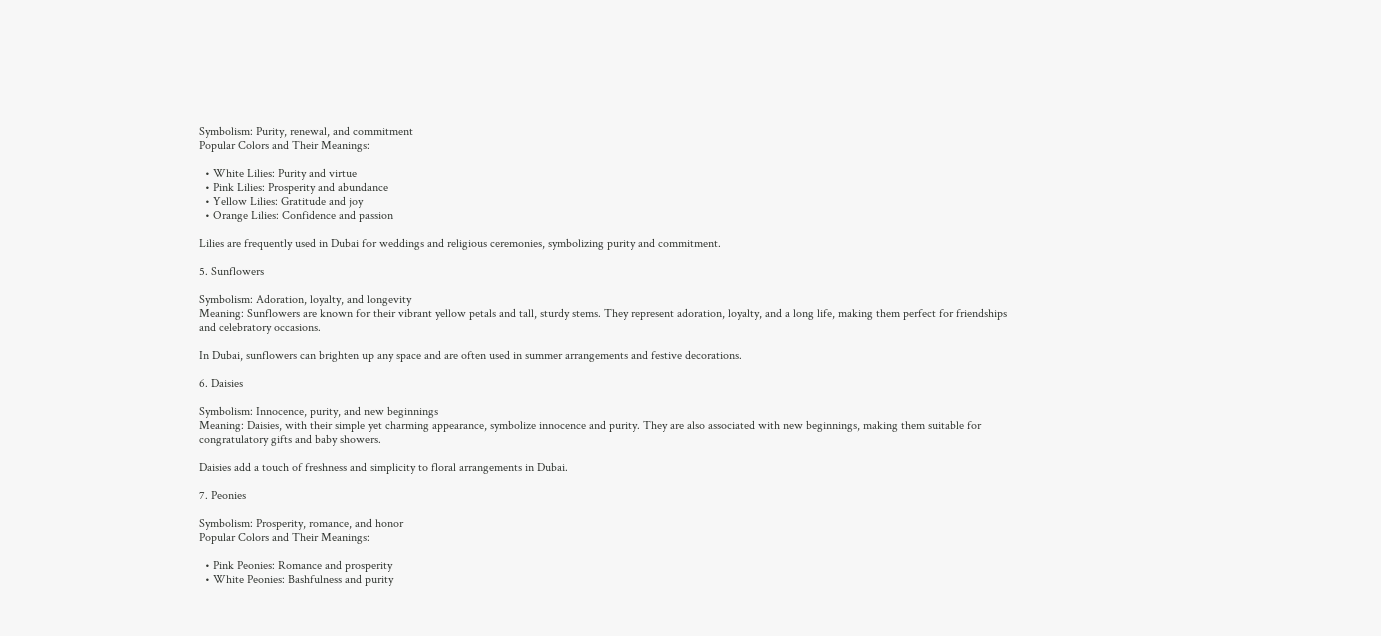Symbolism: Purity, renewal, and commitment
Popular Colors and Their Meanings:

  • White Lilies: Purity and virtue
  • Pink Lilies: Prosperity and abundance
  • Yellow Lilies: Gratitude and joy
  • Orange Lilies: Confidence and passion

Lilies are frequently used in Dubai for weddings and religious ceremonies, symbolizing purity and commitment.

5. Sunflowers

Symbolism: Adoration, loyalty, and longevity
Meaning: Sunflowers are known for their vibrant yellow petals and tall, sturdy stems. They represent adoration, loyalty, and a long life, making them perfect for friendships and celebratory occasions.

In Dubai, sunflowers can brighten up any space and are often used in summer arrangements and festive decorations.

6. Daisies

Symbolism: Innocence, purity, and new beginnings
Meaning: Daisies, with their simple yet charming appearance, symbolize innocence and purity. They are also associated with new beginnings, making them suitable for congratulatory gifts and baby showers.

Daisies add a touch of freshness and simplicity to floral arrangements in Dubai.

7. Peonies

Symbolism: Prosperity, romance, and honor
Popular Colors and Their Meanings:

  • Pink Peonies: Romance and prosperity
  • White Peonies: Bashfulness and purity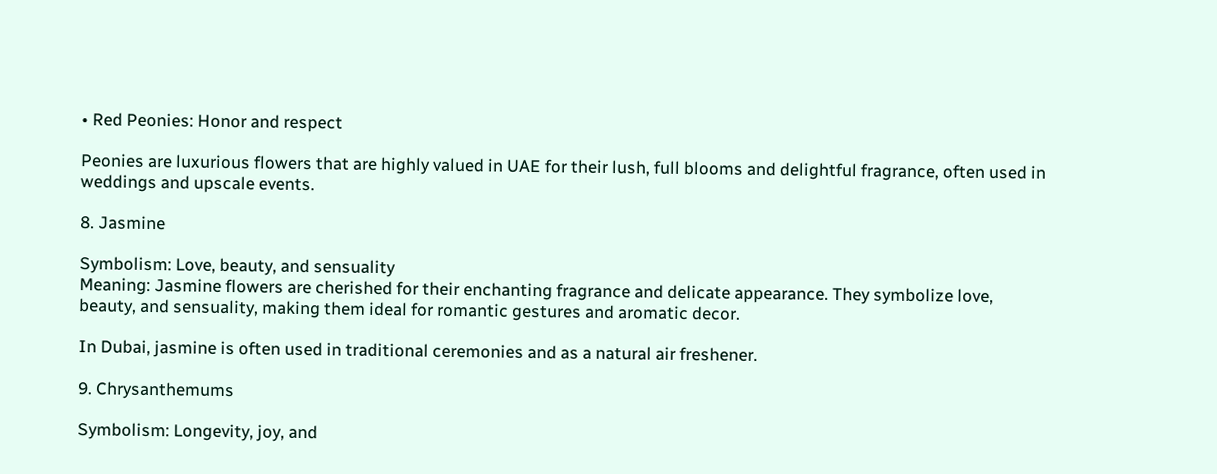• Red Peonies: Honor and respect

Peonies are luxurious flowers that are highly valued in UAE for their lush, full blooms and delightful fragrance, often used in weddings and upscale events.

8. Jasmine

Symbolism: Love, beauty, and sensuality
Meaning: Jasmine flowers are cherished for their enchanting fragrance and delicate appearance. They symbolize love, beauty, and sensuality, making them ideal for romantic gestures and aromatic decor.

In Dubai, jasmine is often used in traditional ceremonies and as a natural air freshener.

9. Chrysanthemums

Symbolism: Longevity, joy, and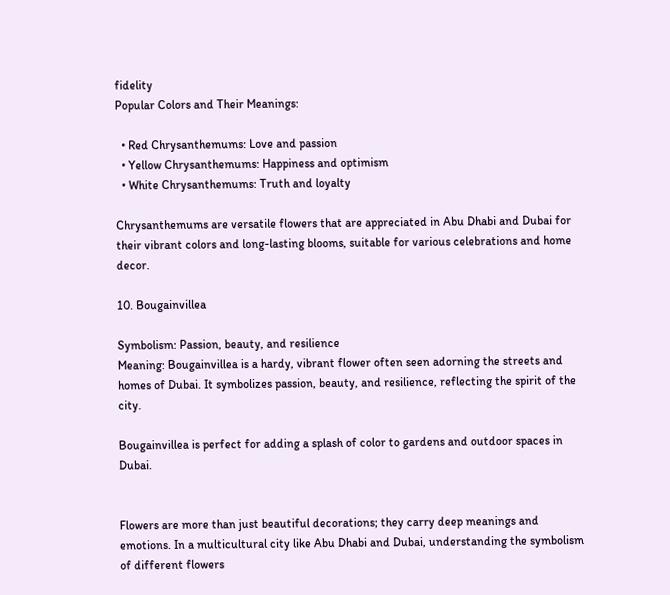fidelity
Popular Colors and Their Meanings:

  • Red Chrysanthemums: Love and passion
  • Yellow Chrysanthemums: Happiness and optimism
  • White Chrysanthemums: Truth and loyalty

Chrysanthemums are versatile flowers that are appreciated in Abu Dhabi and Dubai for their vibrant colors and long-lasting blooms, suitable for various celebrations and home decor.

10. Bougainvillea

Symbolism: Passion, beauty, and resilience
Meaning: Bougainvillea is a hardy, vibrant flower often seen adorning the streets and homes of Dubai. It symbolizes passion, beauty, and resilience, reflecting the spirit of the city.

Bougainvillea is perfect for adding a splash of color to gardens and outdoor spaces in Dubai.


Flowers are more than just beautiful decorations; they carry deep meanings and emotions. In a multicultural city like Abu Dhabi and Dubai, understanding the symbolism of different flowers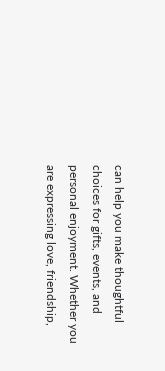can help you make thoughtful choices for gifts, events, and personal enjoyment. Whether you are expressing love, friendship,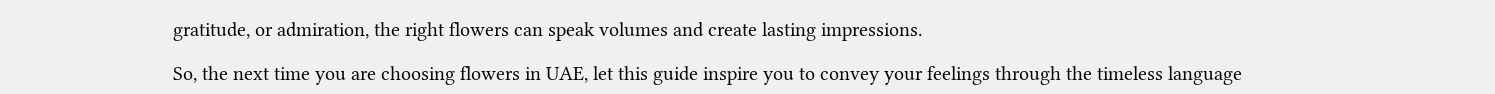gratitude, or admiration, the right flowers can speak volumes and create lasting impressions.

So, the next time you are choosing flowers in UAE, let this guide inspire you to convey your feelings through the timeless language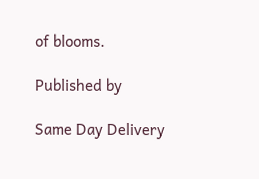of blooms.

Published by

Same Day Delivery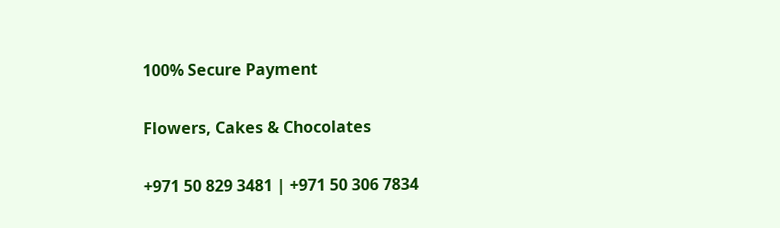100% Secure Payment

Flowers, Cakes & Chocolates

+971 50 829 3481 | +971 50 306 7834